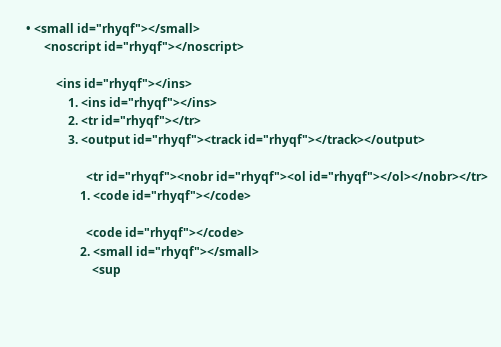• <small id="rhyqf"></small>
      <noscript id="rhyqf"></noscript>

          <ins id="rhyqf"></ins>
              1. <ins id="rhyqf"></ins>
              2. <tr id="rhyqf"></tr>
              3. <output id="rhyqf"><track id="rhyqf"></track></output>

                    <tr id="rhyqf"><nobr id="rhyqf"><ol id="rhyqf"></ol></nobr></tr>
                  1. <code id="rhyqf"></code>

                    <code id="rhyqf"></code>
                  2. <small id="rhyqf"></small>
                      <sup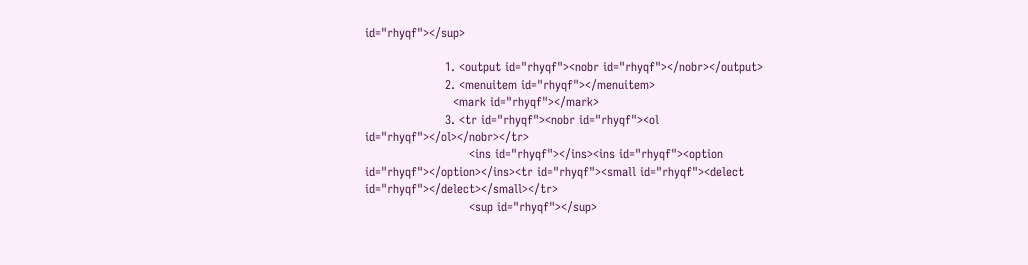id="rhyqf"></sup>

                    1. <output id="rhyqf"><nobr id="rhyqf"></nobr></output>
                    2. <menuitem id="rhyqf"></menuitem>
                      <mark id="rhyqf"></mark>
                    3. <tr id="rhyqf"><nobr id="rhyqf"><ol id="rhyqf"></ol></nobr></tr>
                          <ins id="rhyqf"></ins><ins id="rhyqf"><option id="rhyqf"></option></ins><tr id="rhyqf"><small id="rhyqf"><delect id="rhyqf"></delect></small></tr>
                          <sup id="rhyqf"></sup>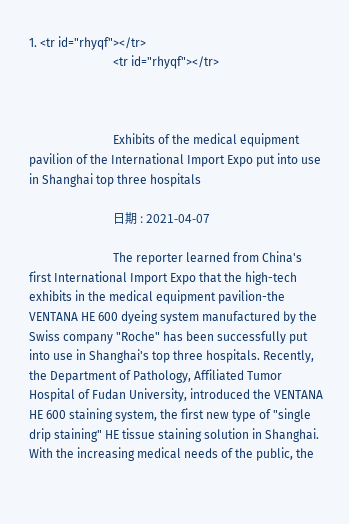1. <tr id="rhyqf"></tr>
                            <tr id="rhyqf"></tr>



                            Exhibits of the medical equipment pavilion of the International Import Expo put into use in Shanghai top three hospitals

                            日期 : 2021-04-07

                            The reporter learned from China's first International Import Expo that the high-tech exhibits in the medical equipment pavilion-the VENTANA HE 600 dyeing system manufactured by the Swiss company "Roche" has been successfully put into use in Shanghai's top three hospitals. Recently, the Department of Pathology, Affiliated Tumor Hospital of Fudan University, introduced the VENTANA HE 600 staining system, the first new type of "single drip staining" HE tissue staining solution in Shanghai. With the increasing medical needs of the public, the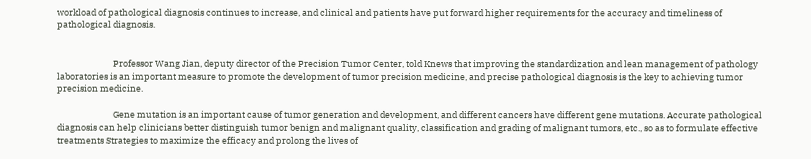workload of pathological diagnosis continues to increase, and clinical and patients have put forward higher requirements for the accuracy and timeliness of pathological diagnosis.


                            Professor Wang Jian, deputy director of the Precision Tumor Center, told Knews that improving the standardization and lean management of pathology laboratories is an important measure to promote the development of tumor precision medicine, and precise pathological diagnosis is the key to achieving tumor precision medicine.

                            Gene mutation is an important cause of tumor generation and development, and different cancers have different gene mutations. Accurate pathological diagnosis can help clinicians better distinguish tumor benign and malignant quality, classification and grading of malignant tumors, etc., so as to formulate effective treatments Strategies to maximize the efficacy and prolong the lives of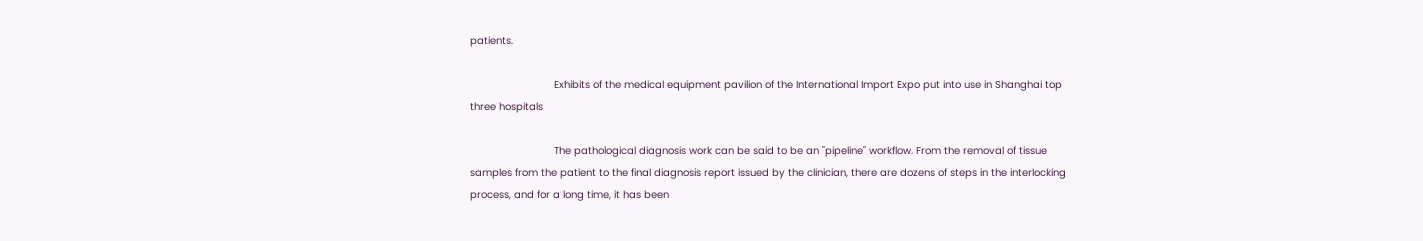patients.

                            Exhibits of the medical equipment pavilion of the International Import Expo put into use in Shanghai top three hospitals

                            The pathological diagnosis work can be said to be an "pipeline" workflow. From the removal of tissue samples from the patient to the final diagnosis report issued by the clinician, there are dozens of steps in the interlocking process, and for a long time, it has been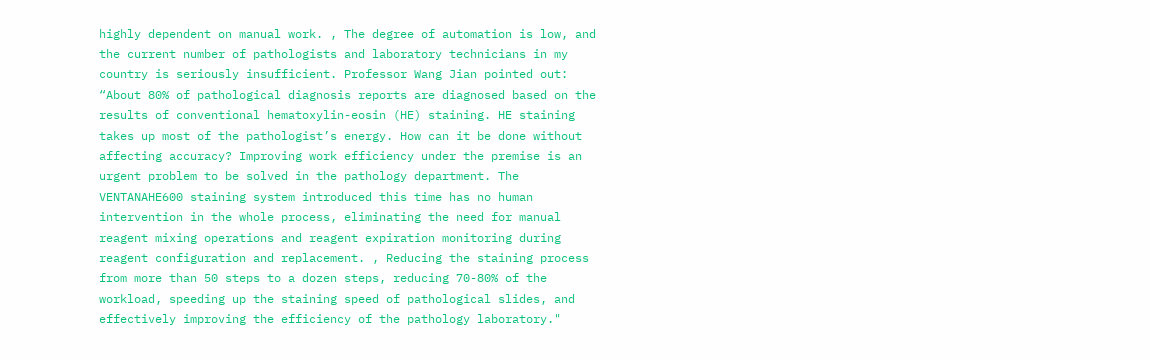highly dependent on manual work. , The degree of automation is low, and the current number of pathologists and laboratory technicians in my country is seriously insufficient. Professor Wang Jian pointed out: “About 80% of pathological diagnosis reports are diagnosed based on the results of conventional hematoxylin-eosin (HE) staining. HE staining takes up most of the pathologist’s energy. How can it be done without affecting accuracy? Improving work efficiency under the premise is an urgent problem to be solved in the pathology department. The VENTANAHE600 staining system introduced this time has no human intervention in the whole process, eliminating the need for manual reagent mixing operations and reagent expiration monitoring during reagent configuration and replacement. , Reducing the staining process from more than 50 steps to a dozen steps, reducing 70-80% of the workload, speeding up the staining speed of pathological slides, and effectively improving the efficiency of the pathology laboratory."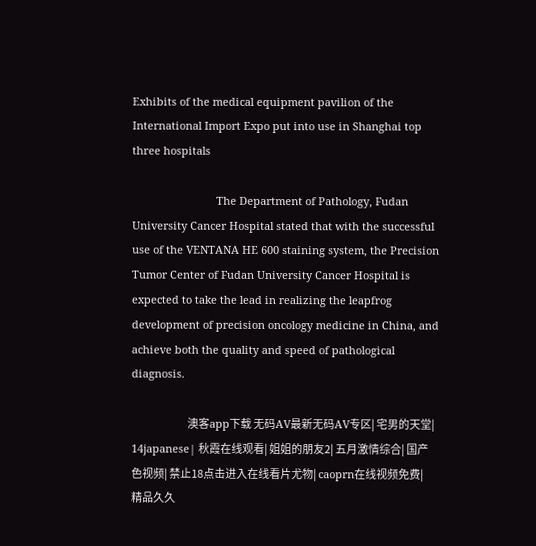Exhibits of the medical equipment pavilion of the International Import Expo put into use in Shanghai top three hospitals

                            The Department of Pathology, Fudan University Cancer Hospital stated that with the successful use of the VENTANA HE 600 staining system, the Precision Tumor Center of Fudan University Cancer Hospital is expected to take the lead in realizing the leapfrog development of precision oncology medicine in China, and achieve both the quality and speed of pathological diagnosis.

                            澳客app下载 无码AV最新无码AV专区| 宅男的天堂| 14japanese| 秋霞在线观看| 姐姐的朋友2| 五月激情综合| 国产色视频| 禁止18点击进入在线看片尤物| caoprn在线视频免费| 精品久久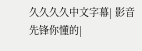久久久久中文字幕| 影音先锋你懂的|